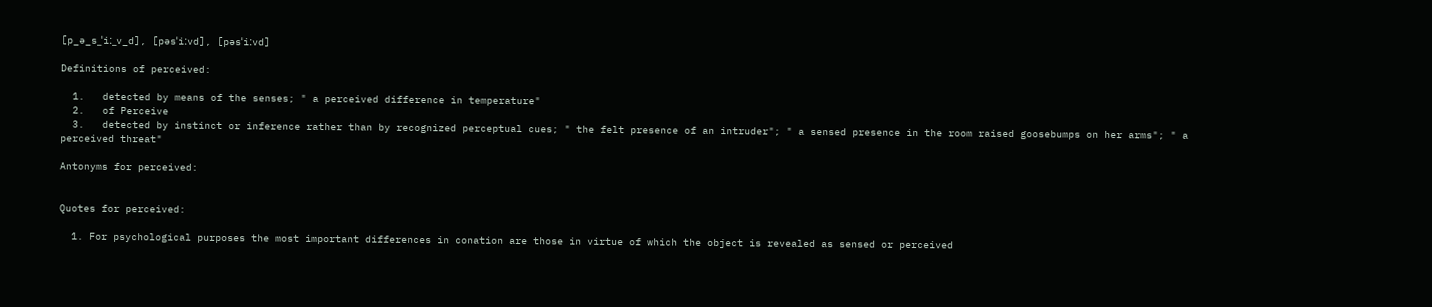[p_ə_s_ˈiː_v_d], [pəsˈiːvd], [pəsˈiːvd]

Definitions of perceived:

  1.   detected by means of the senses; " a perceived difference in temperature"
  2.   of Perceive
  3.   detected by instinct or inference rather than by recognized perceptual cues; " the felt presence of an intruder"; " a sensed presence in the room raised goosebumps on her arms"; " a perceived threat"

Antonyms for perceived:


Quotes for perceived:

  1. For psychological purposes the most important differences in conation are those in virtue of which the object is revealed as sensed or perceived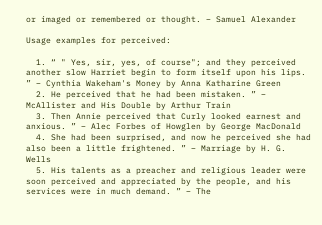or imaged or remembered or thought. – Samuel Alexander

Usage examples for perceived:

  1. “ " Yes, sir, yes, of course"; and they perceived another slow Harriet begin to form itself upon his lips. ” – Cynthia Wakeham's Money by Anna Katharine Green
  2. He perceived that he had been mistaken. ” – McAllister and His Double by Arthur Train
  3. Then Annie perceived that Curly looked earnest and anxious. ” – Alec Forbes of Howglen by George MacDonald
  4. She had been surprised, and now he perceived she had also been a little frightened. ” – Marriage by H. G. Wells
  5. His talents as a preacher and religious leader were soon perceived and appreciated by the people, and his services were in much demand. ” – The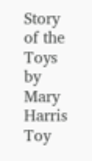Story of the Toys by Mary Harris Toy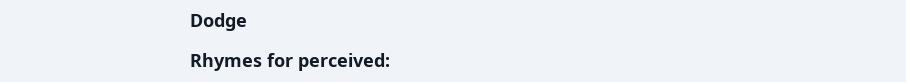Dodge

Rhymes for perceived: